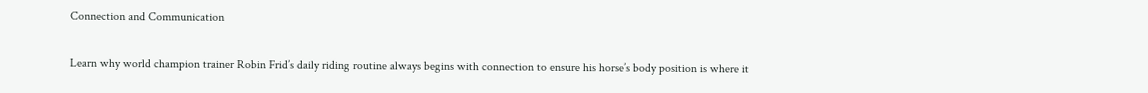Connection and Communication

Learn why world champion trainer Robin Frid’s daily riding routine always begins with connection to ensure his horse’s body position is where it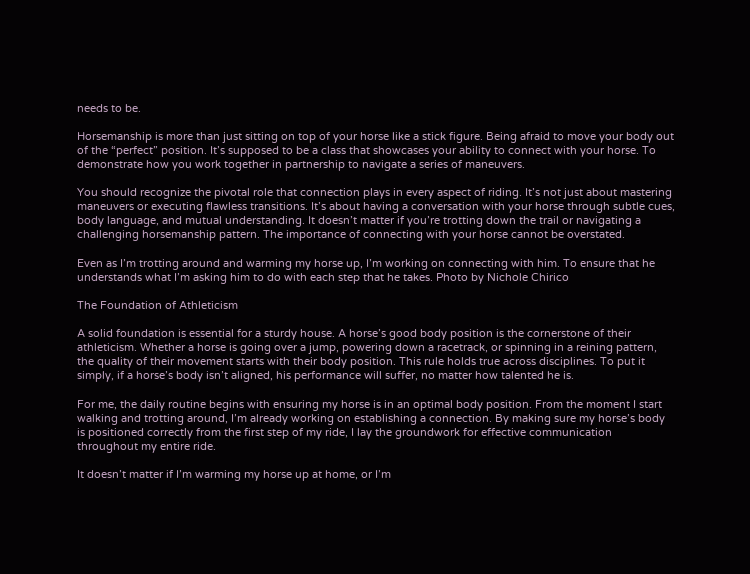needs to be.

Horsemanship is more than just sitting on top of your horse like a stick figure. Being afraid to move your body out of the “perfect” position. It’s supposed to be a class that showcases your ability to connect with your horse. To demonstrate how you work together in partnership to navigate a series of maneuvers.

You should recognize the pivotal role that connection plays in every aspect of riding. It’s not just about mastering maneuvers or executing flawless transitions. It’s about having a conversation with your horse through subtle cues, body language, and mutual understanding. It doesn’t matter if you’re trotting down the trail or navigating a challenging horsemanship pattern. The importance of connecting with your horse cannot be overstated.

Even as I’m trotting around and warming my horse up, I’m working on connecting with him. To ensure that he understands what I’m asking him to do with each step that he takes. Photo by Nichole Chirico

The Foundation of Athleticism

A solid foundation is essential for a sturdy house. A horse’s good body position is the cornerstone of their athleticism. Whether a horse is going over a jump, powering down a racetrack, or spinning in a reining pattern, the quality of their movement starts with their body position. This rule holds true across disciplines. To put it simply, if a horse’s body isn’t aligned, his performance will suffer, no matter how talented he is.

For me, the daily routine begins with ensuring my horse is in an optimal body position. From the moment I start walking and trotting around, I’m already working on establishing a connection. By making sure my horse’s body is positioned correctly from the first step of my ride, I lay the groundwork for effective communication throughout my entire ride.

It doesn’t matter if I’m warming my horse up at home, or I’m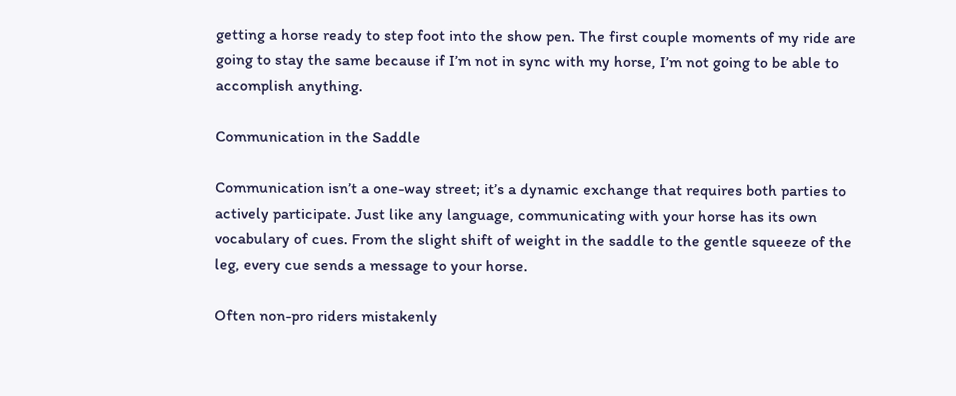getting a horse ready to step foot into the show pen. The first couple moments of my ride are going to stay the same because if I’m not in sync with my horse, I’m not going to be able to accomplish anything.

Communication in the Saddle

Communication isn’t a one-way street; it’s a dynamic exchange that requires both parties to actively participate. Just like any language, communicating with your horse has its own vocabulary of cues. From the slight shift of weight in the saddle to the gentle squeeze of the leg, every cue sends a message to your horse.

Often non-pro riders mistakenly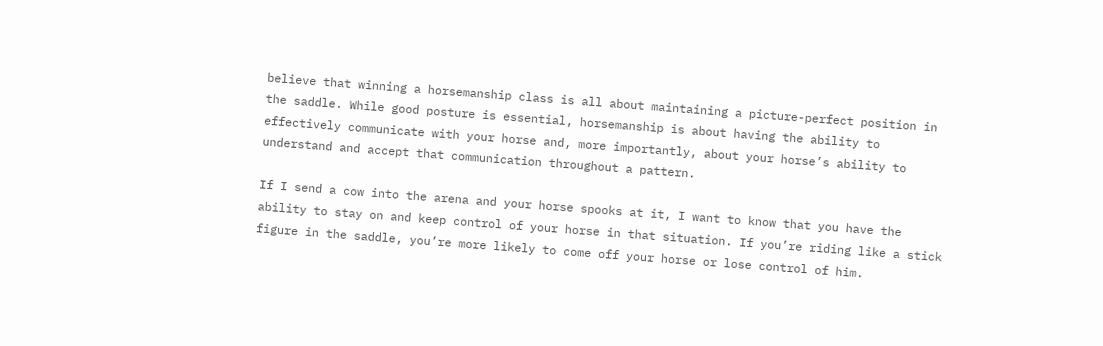believe that winning a horsemanship class is all about maintaining a picture-perfect position in the saddle. While good posture is essential, horsemanship is about having the ability to effectively communicate with your horse and, more importantly, about your horse’s ability to understand and accept that communication throughout a pattern.

If I send a cow into the arena and your horse spooks at it, I want to know that you have the ability to stay on and keep control of your horse in that situation. If you’re riding like a stick figure in the saddle, you’re more likely to come off your horse or lose control of him.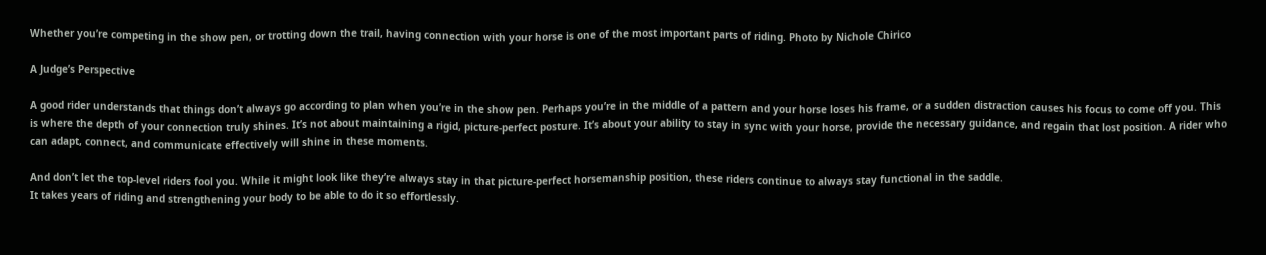Whether you’re competing in the show pen, or trotting down the trail, having connection with your horse is one of the most important parts of riding. Photo by Nichole Chirico

A Judge’s Perspective

A good rider understands that things don’t always go according to plan when you’re in the show pen. Perhaps you’re in the middle of a pattern and your horse loses his frame, or a sudden distraction causes his focus to come off you. This is where the depth of your connection truly shines. It’s not about maintaining a rigid, picture-perfect posture. It’s about your ability to stay in sync with your horse, provide the necessary guidance, and regain that lost position. A rider who can adapt, connect, and communicate effectively will shine in these moments.

And don’t let the top-level riders fool you. While it might look like they’re always stay in that picture-perfect horsemanship position, these riders continue to always stay functional in the saddle.
It takes years of riding and strengthening your body to be able to do it so effortlessly.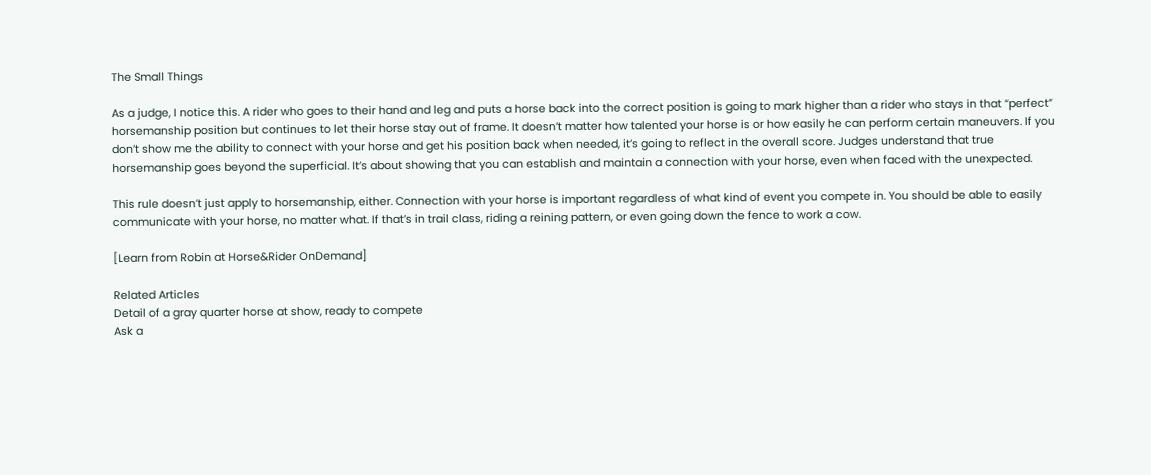The Small Things

As a judge, I notice this. A rider who goes to their hand and leg and puts a horse back into the correct position is going to mark higher than a rider who stays in that “perfect” horsemanship position but continues to let their horse stay out of frame. It doesn’t matter how talented your horse is or how easily he can perform certain maneuvers. If you don’t show me the ability to connect with your horse and get his position back when needed, it’s going to reflect in the overall score. Judges understand that true horsemanship goes beyond the superficial. It’s about showing that you can establish and maintain a connection with your horse, even when faced with the unexpected.

This rule doesn’t just apply to horsemanship, either. Connection with your horse is important regardless of what kind of event you compete in. You should be able to easily communicate with your horse, no matter what. If that’s in trail class, riding a reining pattern, or even going down the fence to work a cow.

[Learn from Robin at Horse&Rider OnDemand]

Related Articles
Detail of a gray quarter horse at show, ready to compete
Ask a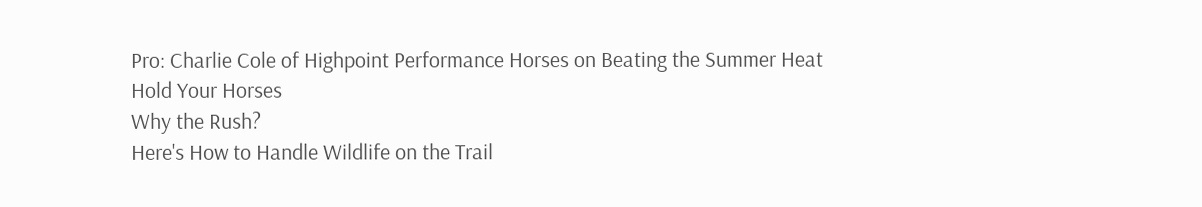Pro: Charlie Cole of Highpoint Performance Horses on Beating the Summer Heat
Hold Your Horses
Why the Rush?
Here's How to Handle Wildlife on the Trail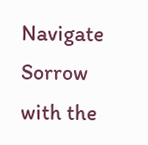Navigate Sorrow with the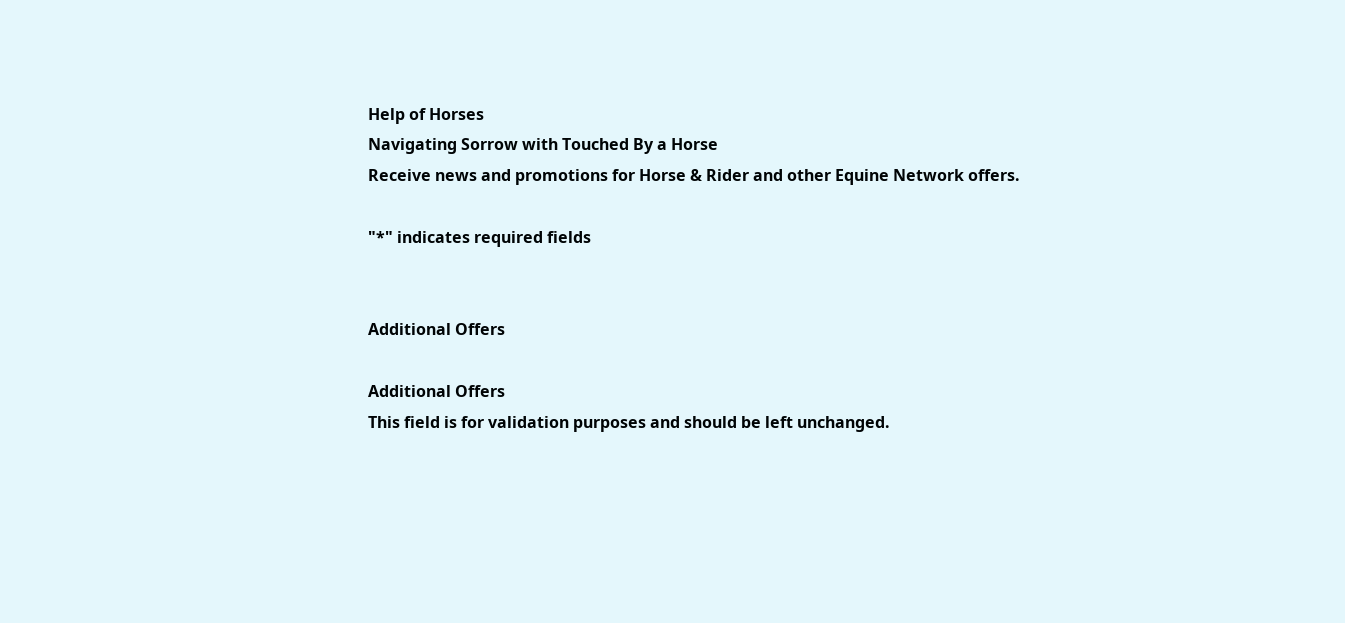Help of Horses
Navigating Sorrow with Touched By a Horse
Receive news and promotions for Horse & Rider and other Equine Network offers.

"*" indicates required fields


Additional Offers

Additional Offers
This field is for validation purposes and should be left unchanged.